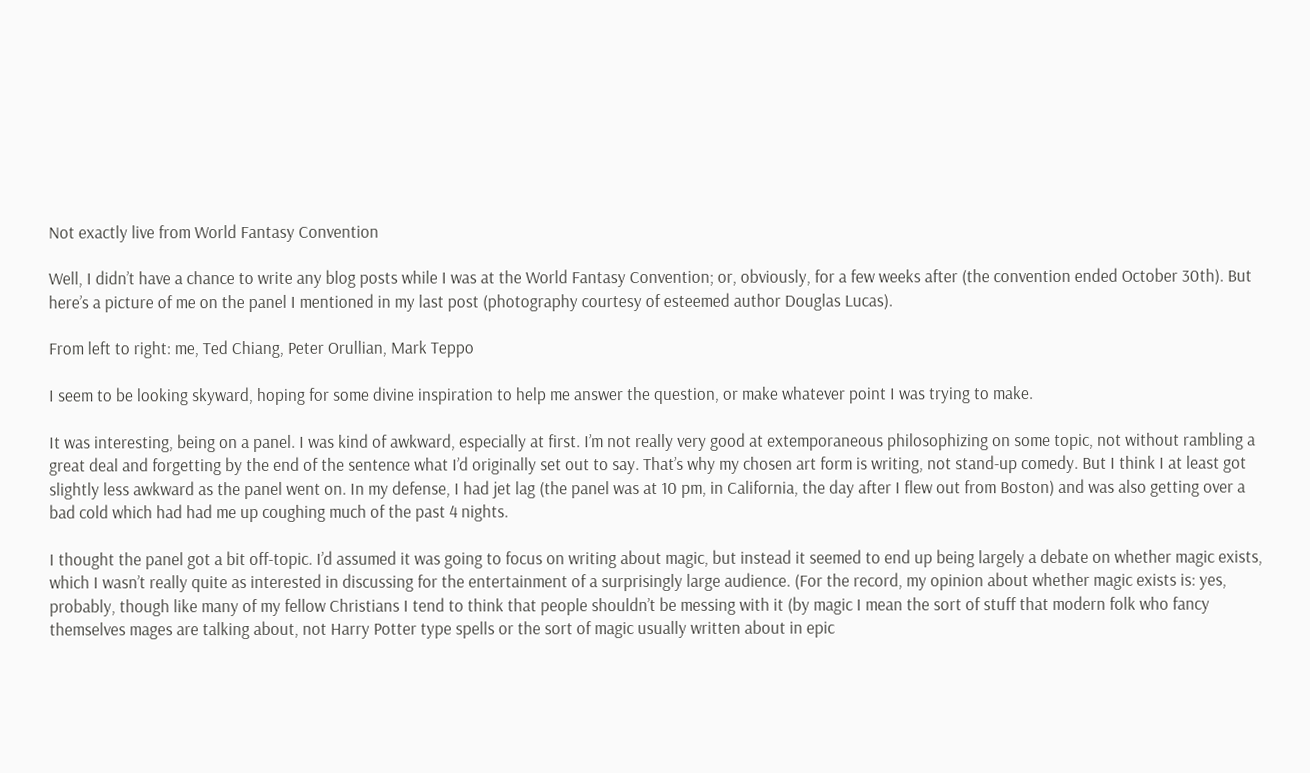Not exactly live from World Fantasy Convention

Well, I didn’t have a chance to write any blog posts while I was at the World Fantasy Convention; or, obviously, for a few weeks after (the convention ended October 30th). But here’s a picture of me on the panel I mentioned in my last post (photography courtesy of esteemed author Douglas Lucas).

From left to right: me, Ted Chiang, Peter Orullian, Mark Teppo

I seem to be looking skyward, hoping for some divine inspiration to help me answer the question, or make whatever point I was trying to make.

It was interesting, being on a panel. I was kind of awkward, especially at first. I’m not really very good at extemporaneous philosophizing on some topic, not without rambling a great deal and forgetting by the end of the sentence what I’d originally set out to say. That’s why my chosen art form is writing, not stand-up comedy. But I think I at least got slightly less awkward as the panel went on. In my defense, I had jet lag (the panel was at 10 pm, in California, the day after I flew out from Boston) and was also getting over a bad cold which had had me up coughing much of the past 4 nights.

I thought the panel got a bit off-topic. I’d assumed it was going to focus on writing about magic, but instead it seemed to end up being largely a debate on whether magic exists, which I wasn’t really quite as interested in discussing for the entertainment of a surprisingly large audience. (For the record, my opinion about whether magic exists is: yes, probably, though like many of my fellow Christians I tend to think that people shouldn’t be messing with it (by magic I mean the sort of stuff that modern folk who fancy themselves mages are talking about, not Harry Potter type spells or the sort of magic usually written about in epic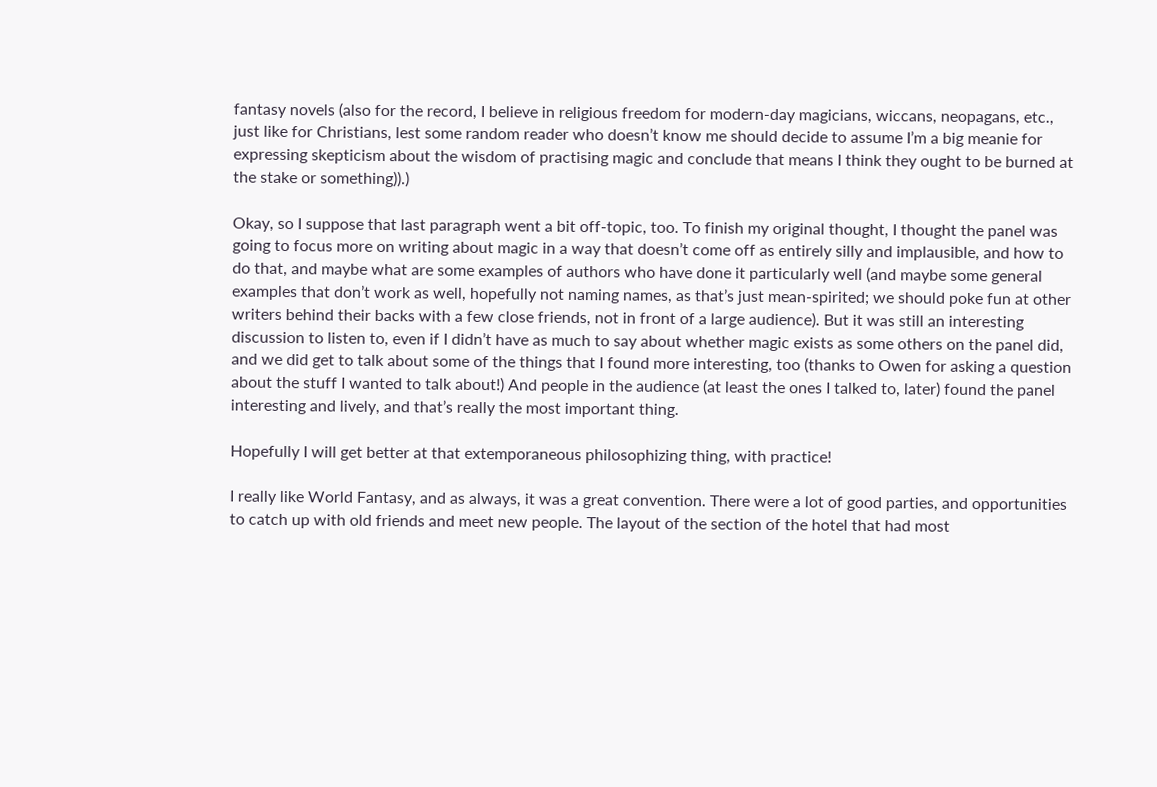fantasy novels (also for the record, I believe in religious freedom for modern-day magicians, wiccans, neopagans, etc., just like for Christians, lest some random reader who doesn’t know me should decide to assume I’m a big meanie for expressing skepticism about the wisdom of practising magic and conclude that means I think they ought to be burned at the stake or something)).)

Okay, so I suppose that last paragraph went a bit off-topic, too. To finish my original thought, I thought the panel was going to focus more on writing about magic in a way that doesn’t come off as entirely silly and implausible, and how to do that, and maybe what are some examples of authors who have done it particularly well (and maybe some general examples that don’t work as well, hopefully not naming names, as that’s just mean-spirited; we should poke fun at other writers behind their backs with a few close friends, not in front of a large audience). But it was still an interesting discussion to listen to, even if I didn’t have as much to say about whether magic exists as some others on the panel did, and we did get to talk about some of the things that I found more interesting, too (thanks to Owen for asking a question about the stuff I wanted to talk about!) And people in the audience (at least the ones I talked to, later) found the panel interesting and lively, and that’s really the most important thing.

Hopefully I will get better at that extemporaneous philosophizing thing, with practice!

I really like World Fantasy, and as always, it was a great convention. There were a lot of good parties, and opportunities to catch up with old friends and meet new people. The layout of the section of the hotel that had most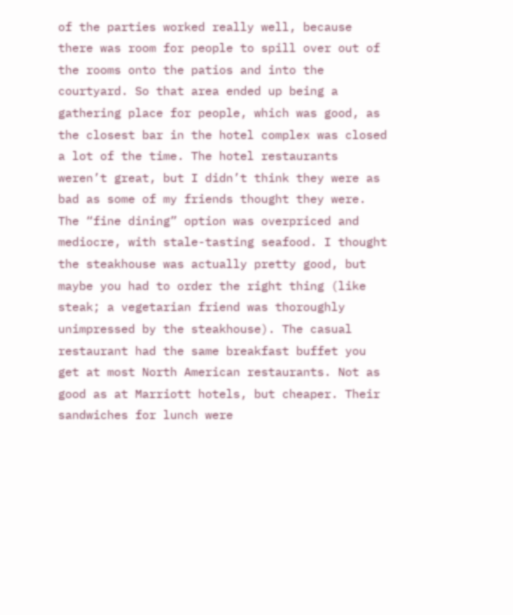of the parties worked really well, because there was room for people to spill over out of the rooms onto the patios and into the courtyard. So that area ended up being a gathering place for people, which was good, as the closest bar in the hotel complex was closed a lot of the time. The hotel restaurants weren’t great, but I didn’t think they were as bad as some of my friends thought they were. The “fine dining” option was overpriced and mediocre, with stale-tasting seafood. I thought the steakhouse was actually pretty good, but maybe you had to order the right thing (like steak; a vegetarian friend was thoroughly unimpressed by the steakhouse). The casual restaurant had the same breakfast buffet you get at most North American restaurants. Not as good as at Marriott hotels, but cheaper. Their sandwiches for lunch were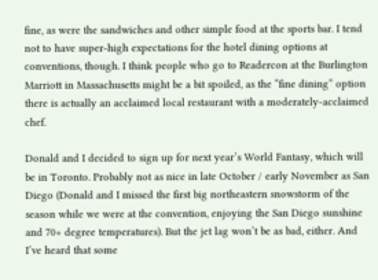fine, as were the sandwiches and other simple food at the sports bar. I tend not to have super-high expectations for the hotel dining options at conventions, though. I think people who go to Readercon at the Burlington Marriott in Massachusetts might be a bit spoiled, as the “fine dining” option there is actually an acclaimed local restaurant with a moderately-acclaimed chef.

Donald and I decided to sign up for next year’s World Fantasy, which will be in Toronto. Probably not as nice in late October / early November as San Diego (Donald and I missed the first big northeastern snowstorm of the season while we were at the convention, enjoying the San Diego sunshine and 70+ degree temperatures). But the jet lag won’t be as bad, either. And I’ve heard that some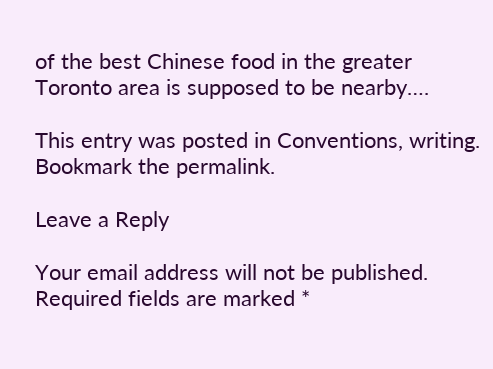of the best Chinese food in the greater Toronto area is supposed to be nearby….

This entry was posted in Conventions, writing. Bookmark the permalink.

Leave a Reply

Your email address will not be published. Required fields are marked *